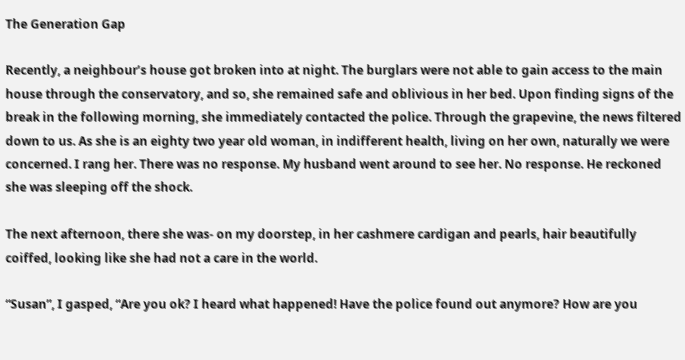The Generation Gap

Recently, a neighbour’s house got broken into at night. The burglars were not able to gain access to the main house through the conservatory, and so, she remained safe and oblivious in her bed. Upon finding signs of the break in the following morning, she immediately contacted the police. Through the grapevine, the news filtered down to us. As she is an eighty two year old woman, in indifferent health, living on her own, naturally we were concerned. I rang her. There was no response. My husband went around to see her. No response. He reckoned she was sleeping off the shock.

The next afternoon, there she was- on my doorstep, in her cashmere cardigan and pearls, hair beautifully coiffed, looking like she had not a care in the world.

“Susan”, I gasped, “Are you ok? I heard what happened! Have the police found out anymore? How are you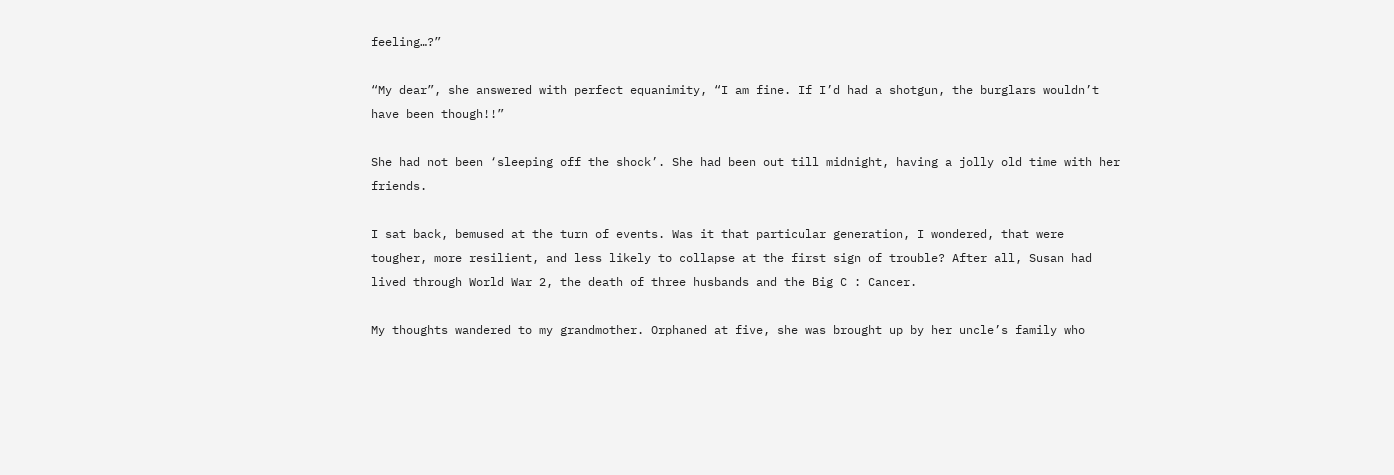feeling…?”

“My dear”, she answered with perfect equanimity, “I am fine. If I’d had a shotgun, the burglars wouldn’t have been though!!”

She had not been ‘sleeping off the shock’. She had been out till midnight, having a jolly old time with her friends.

I sat back, bemused at the turn of events. Was it that particular generation, I wondered, that were tougher, more resilient, and less likely to collapse at the first sign of trouble? After all, Susan had lived through World War 2, the death of three husbands and the Big C : Cancer.

My thoughts wandered to my grandmother. Orphaned at five, she was brought up by her uncle’s family who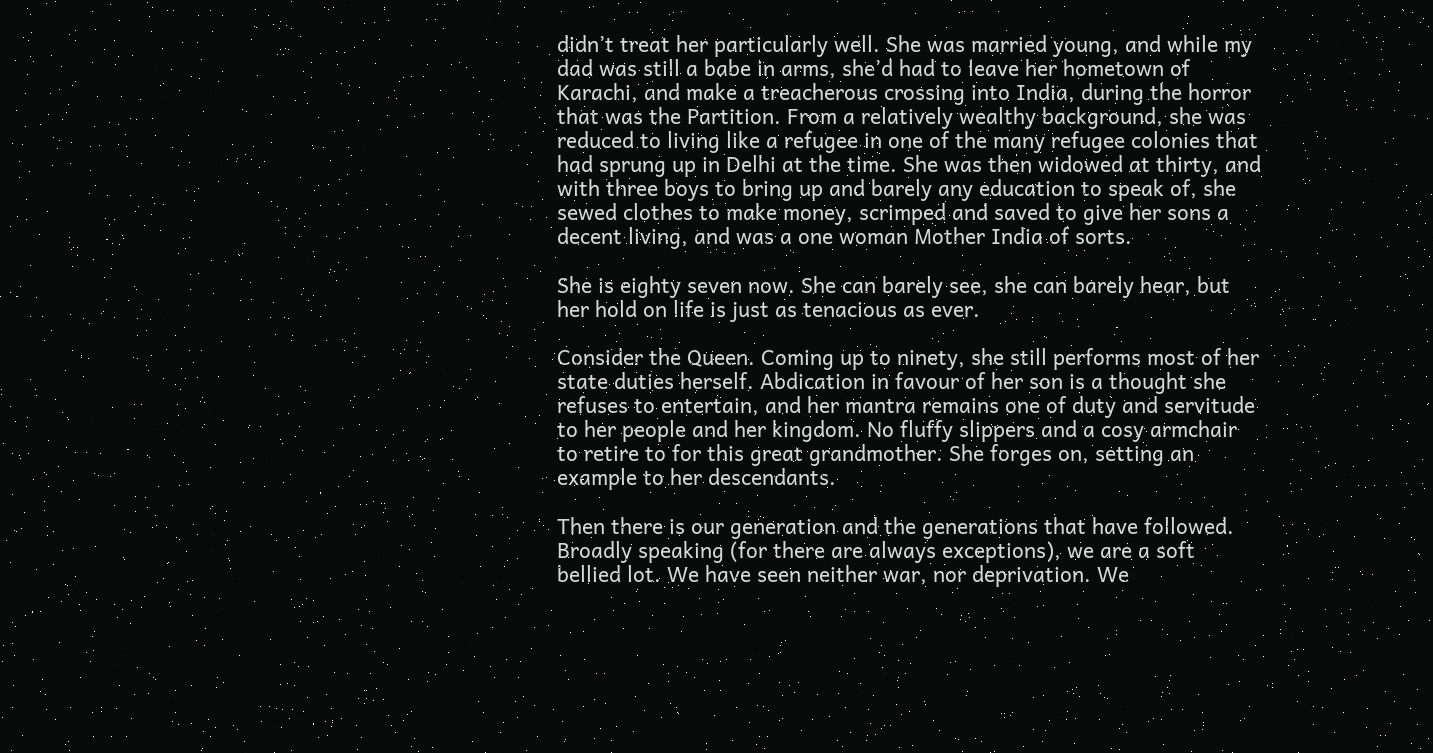didn’t treat her particularly well. She was married young, and while my dad was still a babe in arms, she’d had to leave her hometown of Karachi, and make a treacherous crossing into India, during the horror that was the Partition. From a relatively wealthy background, she was reduced to living like a refugee in one of the many refugee colonies that had sprung up in Delhi at the time. She was then widowed at thirty, and with three boys to bring up and barely any education to speak of, she sewed clothes to make money, scrimped and saved to give her sons a decent living, and was a one woman Mother India of sorts.

She is eighty seven now. She can barely see, she can barely hear, but her hold on life is just as tenacious as ever.

Consider the Queen. Coming up to ninety, she still performs most of her state duties herself. Abdication in favour of her son is a thought she refuses to entertain, and her mantra remains one of duty and servitude to her people and her kingdom. No fluffy slippers and a cosy armchair to retire to for this great grandmother. She forges on, setting an example to her descendants.

Then there is our generation and the generations that have followed. Broadly speaking (for there are always exceptions), we are a soft bellied lot. We have seen neither war, nor deprivation. We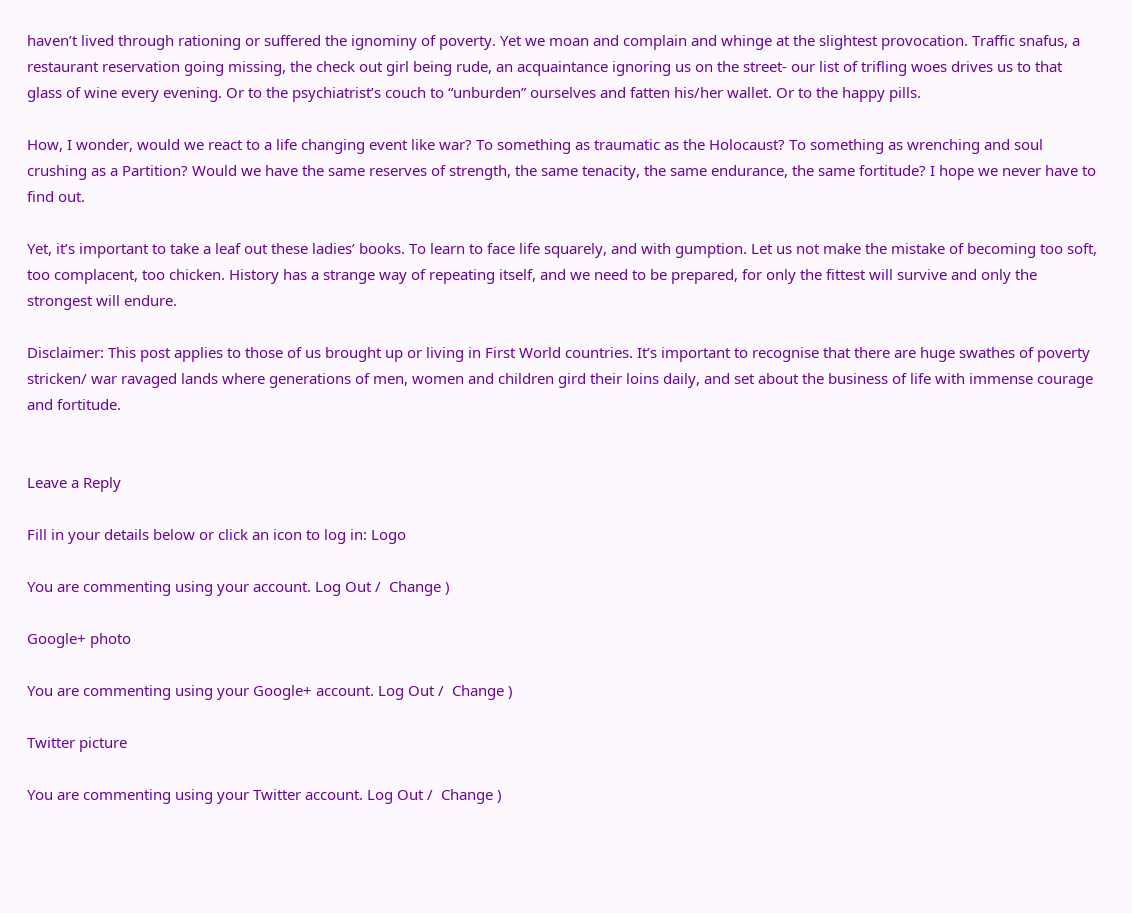haven’t lived through rationing or suffered the ignominy of poverty. Yet we moan and complain and whinge at the slightest provocation. Traffic snafus, a restaurant reservation going missing, the check out girl being rude, an acquaintance ignoring us on the street- our list of trifling woes drives us to that glass of wine every evening. Or to the psychiatrist’s couch to “unburden” ourselves and fatten his/her wallet. Or to the happy pills.

How, I wonder, would we react to a life changing event like war? To something as traumatic as the Holocaust? To something as wrenching and soul crushing as a Partition? Would we have the same reserves of strength, the same tenacity, the same endurance, the same fortitude? I hope we never have to find out.

Yet, it’s important to take a leaf out these ladies’ books. To learn to face life squarely, and with gumption. Let us not make the mistake of becoming too soft, too complacent, too chicken. History has a strange way of repeating itself, and we need to be prepared, for only the fittest will survive and only the strongest will endure.

Disclaimer: This post applies to those of us brought up or living in First World countries. It’s important to recognise that there are huge swathes of poverty stricken/ war ravaged lands where generations of men, women and children gird their loins daily, and set about the business of life with immense courage and fortitude.


Leave a Reply

Fill in your details below or click an icon to log in: Logo

You are commenting using your account. Log Out /  Change )

Google+ photo

You are commenting using your Google+ account. Log Out /  Change )

Twitter picture

You are commenting using your Twitter account. Log Out /  Change )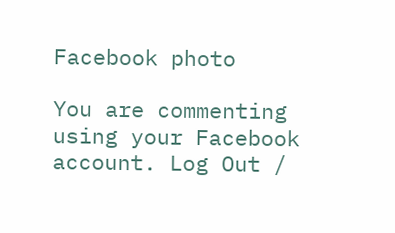Facebook photo

You are commenting using your Facebook account. Log Out /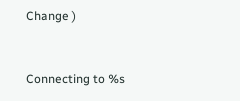Change )


Connecting to %s